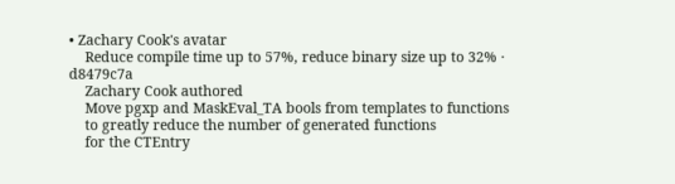• Zachary Cook's avatar
    Reduce compile time up to 57%, reduce binary size up to 32% · d8479c7a
    Zachary Cook authored
    Move pgxp and MaskEval_TA bools from templates to functions
    to greatly reduce the number of generated functions
    for the CTEntry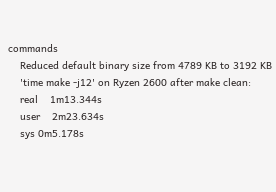commands
    Reduced default binary size from 4789 KB to 3192 KB
    'time make -j12' on Ryzen 2600 after make clean:
    real    1m13.344s
    user    2m23.634s
    sys 0m5.178s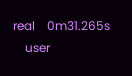real    0m31.265s
    user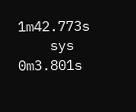1m42.773s
    sys 0m3.801s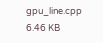gpu_line.cpp 6.46 KB